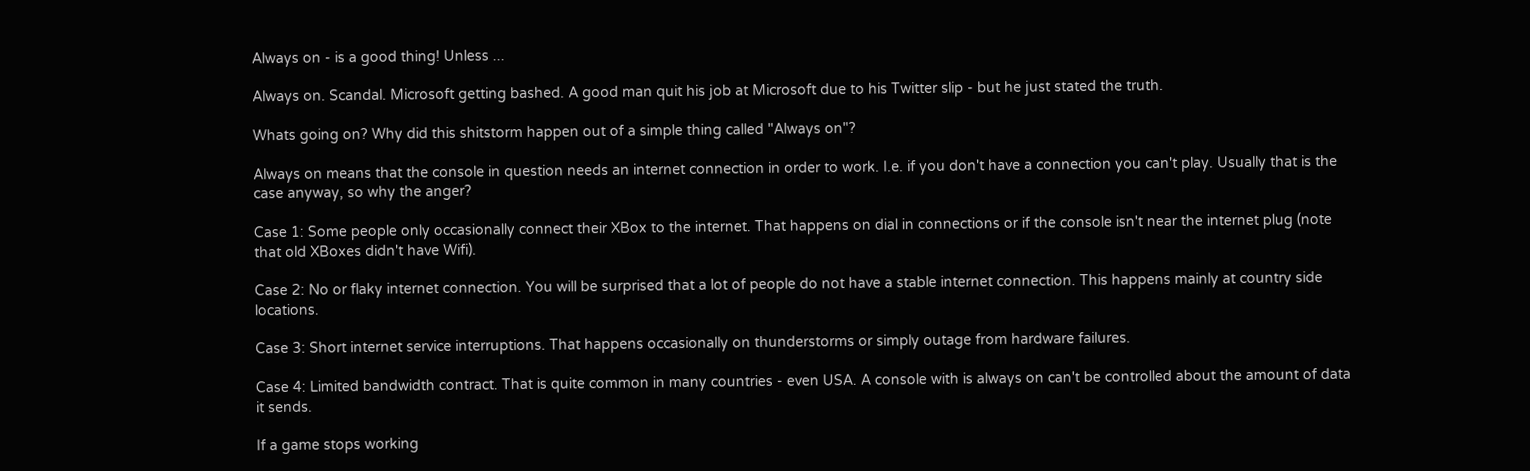Always on - is a good thing! Unless ...

Always on. Scandal. Microsoft getting bashed. A good man quit his job at Microsoft due to his Twitter slip - but he just stated the truth.

Whats going on? Why did this shitstorm happen out of a simple thing called "Always on"?

Always on means that the console in question needs an internet connection in order to work. I.e. if you don't have a connection you can't play. Usually that is the case anyway, so why the anger?

Case 1: Some people only occasionally connect their XBox to the internet. That happens on dial in connections or if the console isn't near the internet plug (note that old XBoxes didn't have Wifi).

Case 2: No or flaky internet connection. You will be surprised that a lot of people do not have a stable internet connection. This happens mainly at country side locations.

Case 3: Short internet service interruptions. That happens occasionally on thunderstorms or simply outage from hardware failures.

Case 4: Limited bandwidth contract. That is quite common in many countries - even USA. A console with is always on can't be controlled about the amount of data it sends.

If a game stops working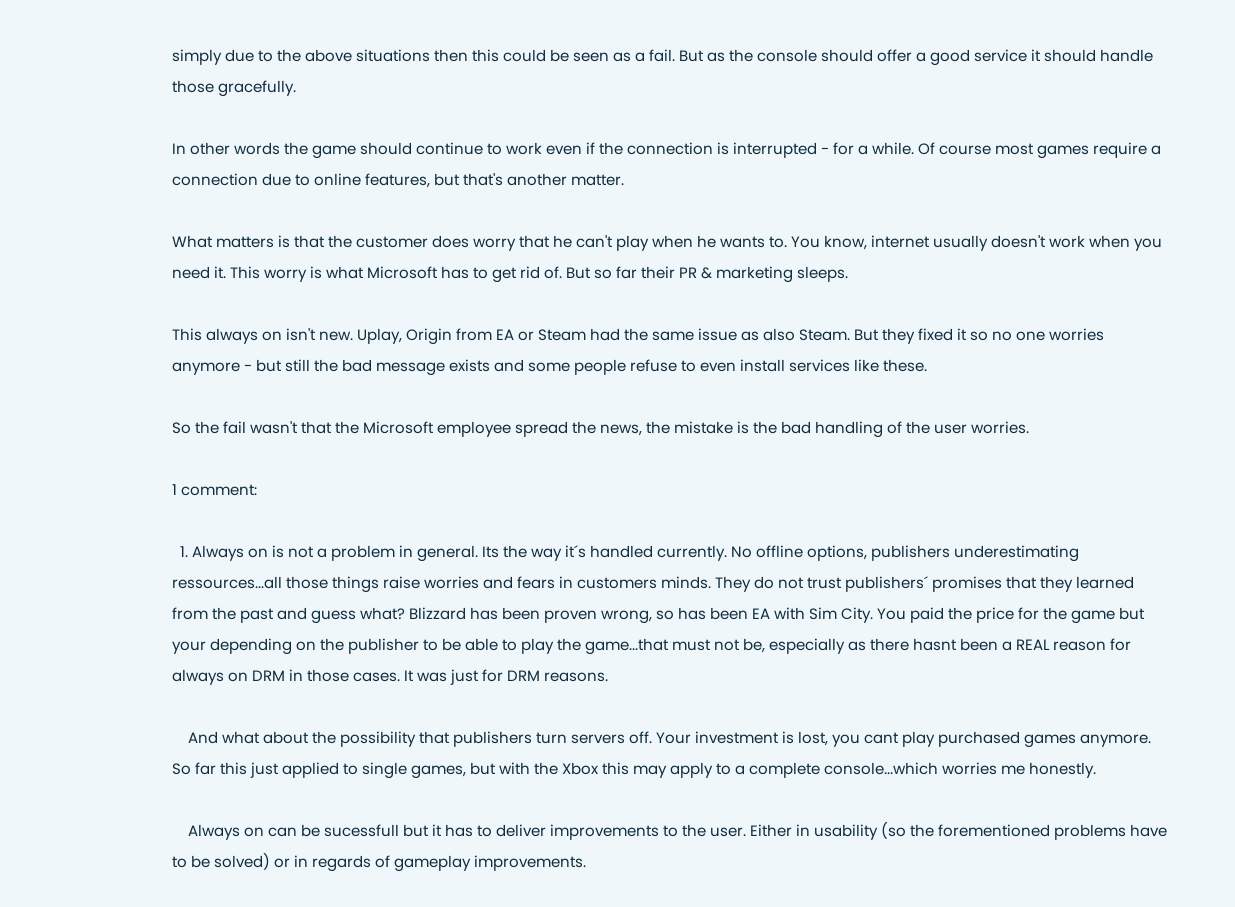simply due to the above situations then this could be seen as a fail. But as the console should offer a good service it should handle those gracefully.

In other words the game should continue to work even if the connection is interrupted - for a while. Of course most games require a connection due to online features, but that's another matter.

What matters is that the customer does worry that he can't play when he wants to. You know, internet usually doesn't work when you need it. This worry is what Microsoft has to get rid of. But so far their PR & marketing sleeps.

This always on isn't new. Uplay, Origin from EA or Steam had the same issue as also Steam. But they fixed it so no one worries anymore - but still the bad message exists and some people refuse to even install services like these.

So the fail wasn't that the Microsoft employee spread the news, the mistake is the bad handling of the user worries.

1 comment:

  1. Always on is not a problem in general. Its the way it´s handled currently. No offline options, publishers underestimating ressources...all those things raise worries and fears in customers minds. They do not trust publishers´ promises that they learned from the past and guess what? Blizzard has been proven wrong, so has been EA with Sim City. You paid the price for the game but your depending on the publisher to be able to play the game...that must not be, especially as there hasnt been a REAL reason for always on DRM in those cases. It was just for DRM reasons.

    And what about the possibility that publishers turn servers off. Your investment is lost, you cant play purchased games anymore. So far this just applied to single games, but with the Xbox this may apply to a complete console...which worries me honestly.

    Always on can be sucessfull but it has to deliver improvements to the user. Either in usability (so the forementioned problems have to be solved) or in regards of gameplay improvements.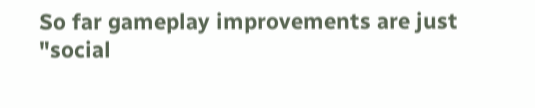So far gameplay improvements are just "social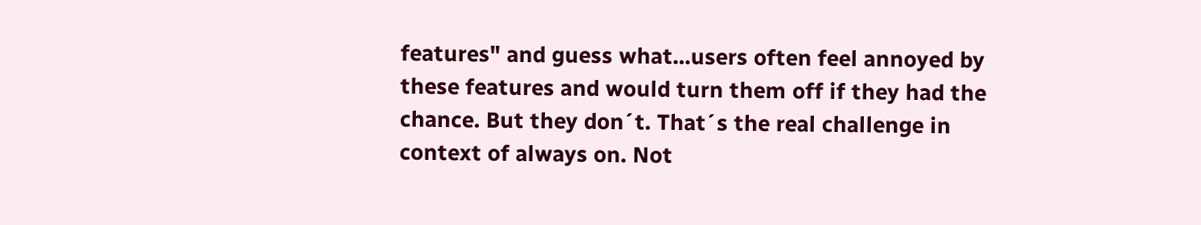features" and guess what...users often feel annoyed by these features and would turn them off if they had the chance. But they don´t. That´s the real challenge in context of always on. Not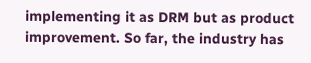implementing it as DRM but as product improvement. So far, the industry has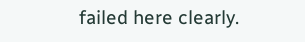failed here clearly.